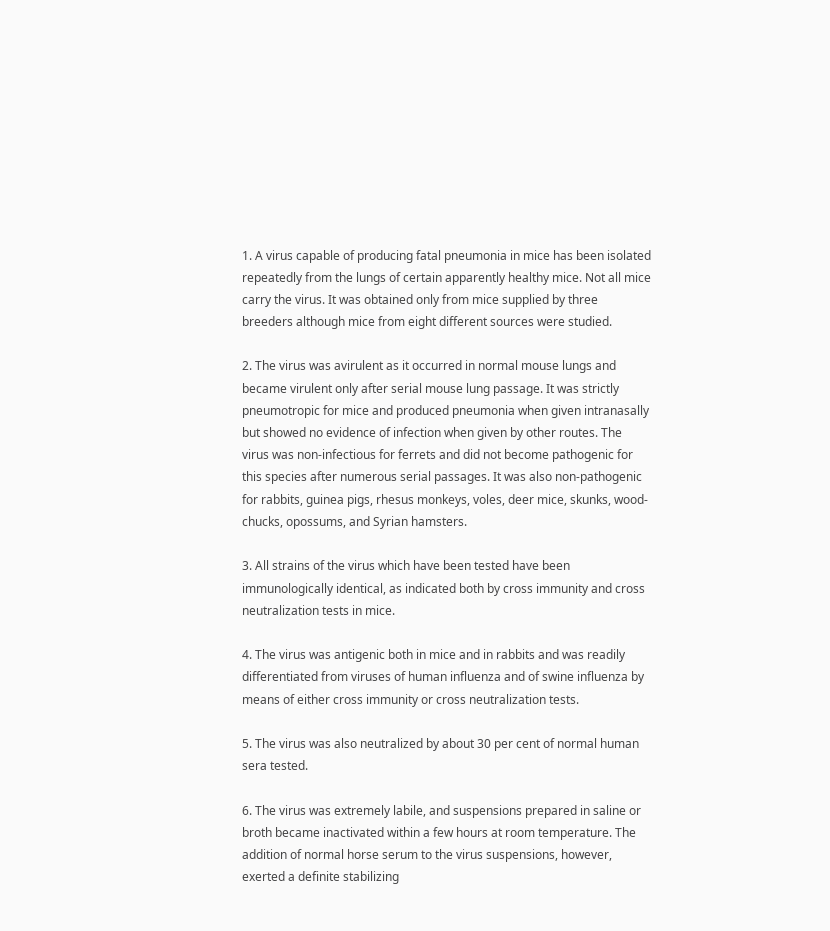1. A virus capable of producing fatal pneumonia in mice has been isolated repeatedly from the lungs of certain apparently healthy mice. Not all mice carry the virus. It was obtained only from mice supplied by three breeders although mice from eight different sources were studied.

2. The virus was avirulent as it occurred in normal mouse lungs and became virulent only after serial mouse lung passage. It was strictly pneumotropic for mice and produced pneumonia when given intranasally but showed no evidence of infection when given by other routes. The virus was non-infectious for ferrets and did not become pathogenic for this species after numerous serial passages. It was also non-pathogenic for rabbits, guinea pigs, rhesus monkeys, voles, deer mice, skunks, wood-chucks, opossums, and Syrian hamsters.

3. All strains of the virus which have been tested have been immunologically identical, as indicated both by cross immunity and cross neutralization tests in mice.

4. The virus was antigenic both in mice and in rabbits and was readily differentiated from viruses of human influenza and of swine influenza by means of either cross immunity or cross neutralization tests.

5. The virus was also neutralized by about 30 per cent of normal human sera tested.

6. The virus was extremely labile, and suspensions prepared in saline or broth became inactivated within a few hours at room temperature. The addition of normal horse serum to the virus suspensions, however, exerted a definite stabilizing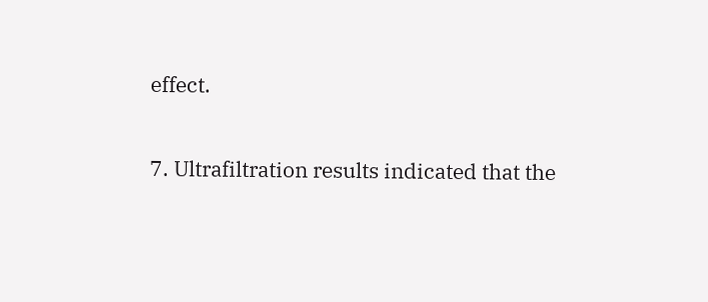effect.

7. Ultrafiltration results indicated that the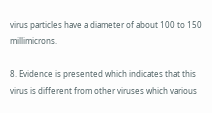virus particles have a diameter of about 100 to 150 millimicrons.

8. Evidence is presented which indicates that this virus is different from other viruses which various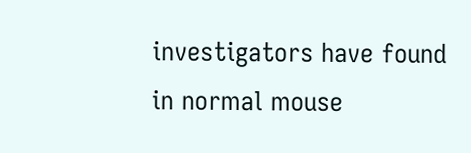investigators have found in normal mouse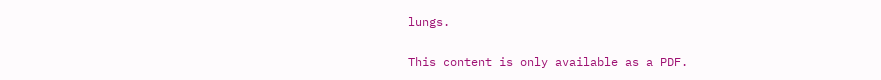lungs.

This content is only available as a PDF.